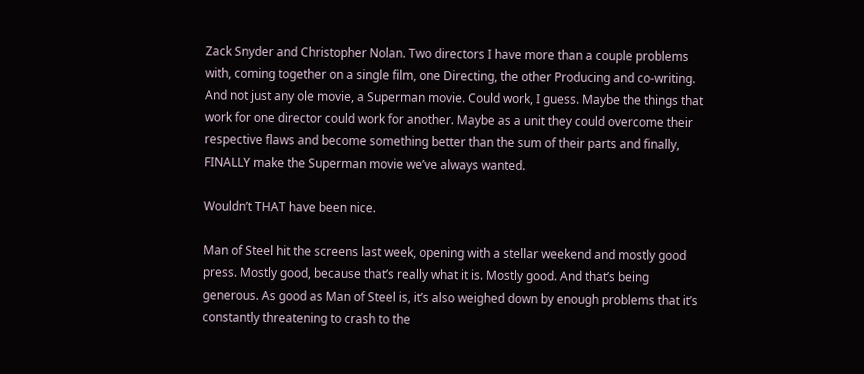Zack Snyder and Christopher Nolan. Two directors I have more than a couple problems with, coming together on a single film, one Directing, the other Producing and co-writing. And not just any ole movie, a Superman movie. Could work, I guess. Maybe the things that work for one director could work for another. Maybe as a unit they could overcome their respective flaws and become something better than the sum of their parts and finally, FINALLY make the Superman movie we’ve always wanted.

Wouldn’t THAT have been nice.

Man of Steel hit the screens last week, opening with a stellar weekend and mostly good press. Mostly good, because that’s really what it is. Mostly good. And that’s being generous. As good as Man of Steel is, it’s also weighed down by enough problems that it’s constantly threatening to crash to the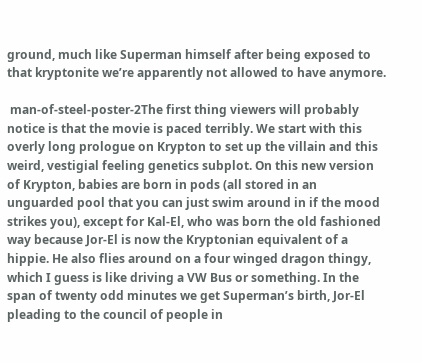ground, much like Superman himself after being exposed to that kryptonite we’re apparently not allowed to have anymore.

 man-of-steel-poster-2The first thing viewers will probably notice is that the movie is paced terribly. We start with this overly long prologue on Krypton to set up the villain and this weird, vestigial feeling genetics subplot. On this new version of Krypton, babies are born in pods (all stored in an unguarded pool that you can just swim around in if the mood strikes you), except for Kal-El, who was born the old fashioned way because Jor-El is now the Kryptonian equivalent of a hippie. He also flies around on a four winged dragon thingy, which I guess is like driving a VW Bus or something. In the span of twenty odd minutes we get Superman’s birth, Jor-El pleading to the council of people in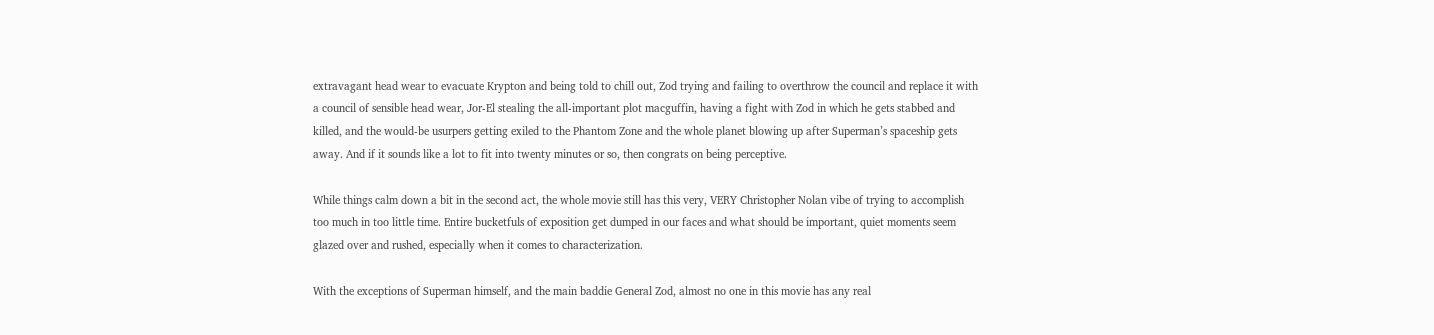extravagant head wear to evacuate Krypton and being told to chill out, Zod trying and failing to overthrow the council and replace it with a council of sensible head wear, Jor-El stealing the all-important plot macguffin, having a fight with Zod in which he gets stabbed and killed, and the would-be usurpers getting exiled to the Phantom Zone and the whole planet blowing up after Superman’s spaceship gets away. And if it sounds like a lot to fit into twenty minutes or so, then congrats on being perceptive.

While things calm down a bit in the second act, the whole movie still has this very, VERY Christopher Nolan vibe of trying to accomplish too much in too little time. Entire bucketfuls of exposition get dumped in our faces and what should be important, quiet moments seem glazed over and rushed, especially when it comes to characterization.

With the exceptions of Superman himself, and the main baddie General Zod, almost no one in this movie has any real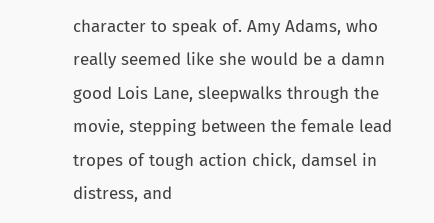character to speak of. Amy Adams, who really seemed like she would be a damn good Lois Lane, sleepwalks through the movie, stepping between the female lead tropes of tough action chick, damsel in distress, and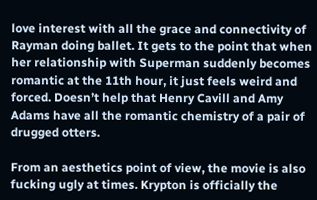love interest with all the grace and connectivity of Rayman doing ballet. It gets to the point that when her relationship with Superman suddenly becomes romantic at the 11th hour, it just feels weird and forced. Doesn’t help that Henry Cavill and Amy Adams have all the romantic chemistry of a pair of drugged otters.

From an aesthetics point of view, the movie is also fucking ugly at times. Krypton is officially the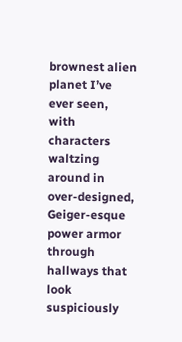brownest alien planet I’ve ever seen, with characters waltzing around in over-designed, Geiger-esque power armor through hallways that look suspiciously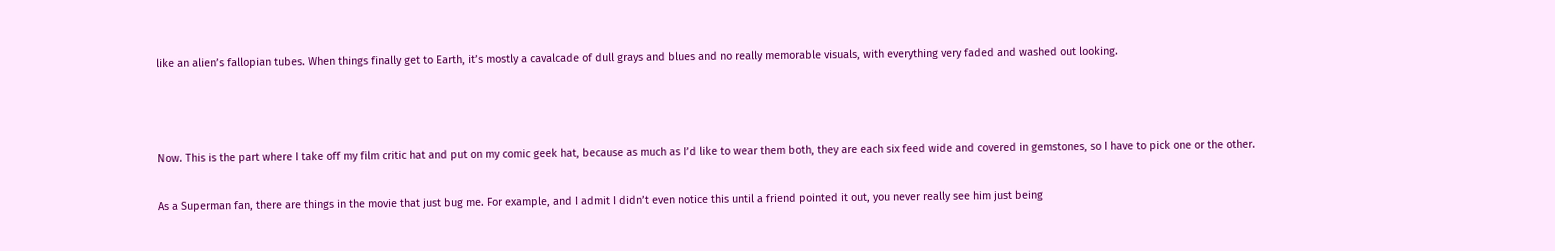like an alien’s fallopian tubes. When things finally get to Earth, it’s mostly a cavalcade of dull grays and blues and no really memorable visuals, with everything very faded and washed out looking.



Now. This is the part where I take off my film critic hat and put on my comic geek hat, because as much as I’d like to wear them both, they are each six feed wide and covered in gemstones, so I have to pick one or the other.

As a Superman fan, there are things in the movie that just bug me. For example, and I admit I didn’t even notice this until a friend pointed it out, you never really see him just being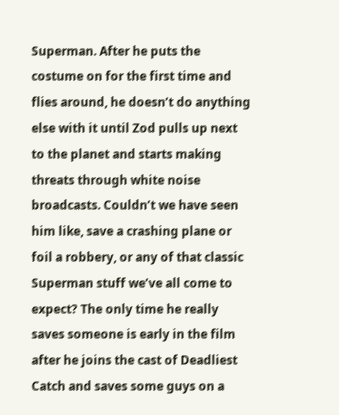Superman. After he puts the costume on for the first time and flies around, he doesn’t do anything else with it until Zod pulls up next to the planet and starts making threats through white noise broadcasts. Couldn’t we have seen him like, save a crashing plane or foil a robbery, or any of that classic Superman stuff we’ve all come to expect? The only time he really saves someone is early in the film after he joins the cast of Deadliest Catch and saves some guys on a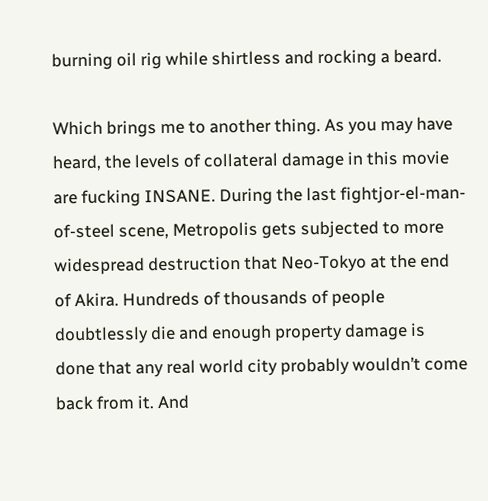burning oil rig while shirtless and rocking a beard.

Which brings me to another thing. As you may have heard, the levels of collateral damage in this movie are fucking INSANE. During the last fightjor-el-man-of-steel scene, Metropolis gets subjected to more widespread destruction that Neo-Tokyo at the end of Akira. Hundreds of thousands of people doubtlessly die and enough property damage is done that any real world city probably wouldn’t come back from it. And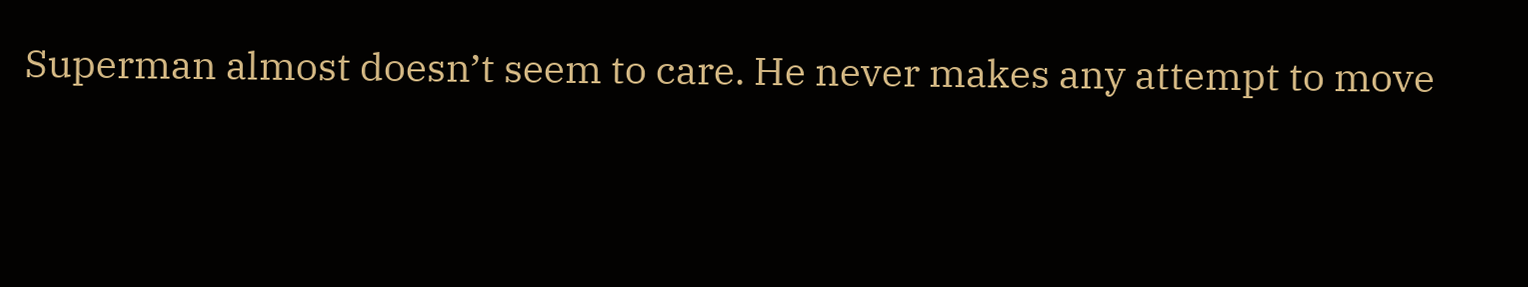Superman almost doesn’t seem to care. He never makes any attempt to move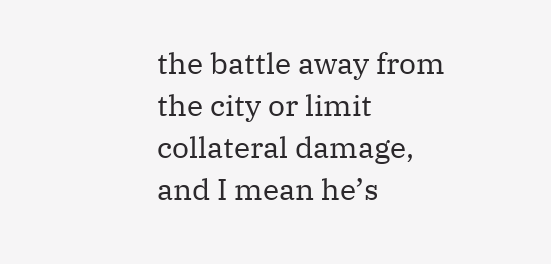the battle away from the city or limit collateral damage, and I mean he’s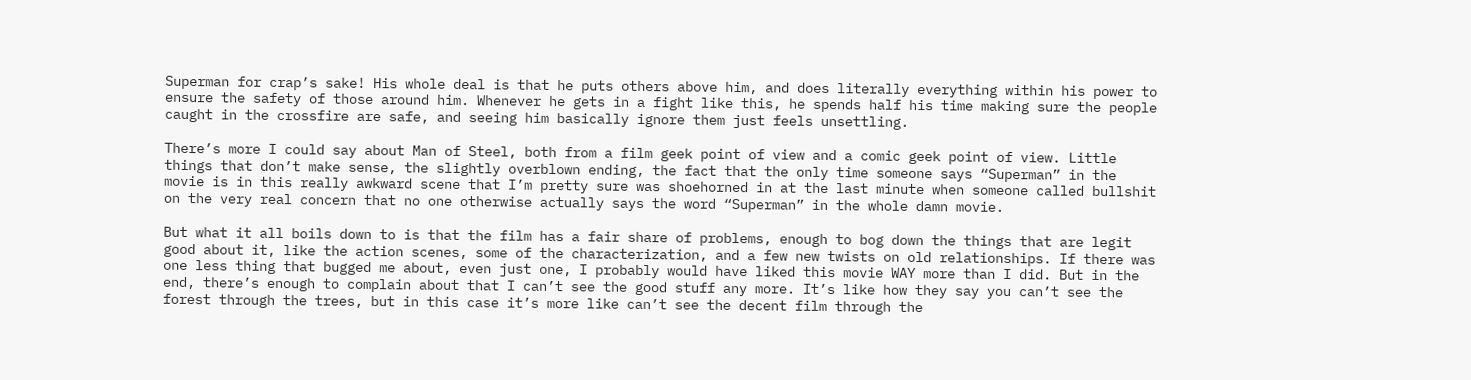Superman for crap’s sake! His whole deal is that he puts others above him, and does literally everything within his power to ensure the safety of those around him. Whenever he gets in a fight like this, he spends half his time making sure the people caught in the crossfire are safe, and seeing him basically ignore them just feels unsettling.

There’s more I could say about Man of Steel, both from a film geek point of view and a comic geek point of view. Little things that don’t make sense, the slightly overblown ending, the fact that the only time someone says “Superman” in the movie is in this really awkward scene that I’m pretty sure was shoehorned in at the last minute when someone called bullshit on the very real concern that no one otherwise actually says the word “Superman” in the whole damn movie.

But what it all boils down to is that the film has a fair share of problems, enough to bog down the things that are legit good about it, like the action scenes, some of the characterization, and a few new twists on old relationships. If there was one less thing that bugged me about, even just one, I probably would have liked this movie WAY more than I did. But in the end, there’s enough to complain about that I can’t see the good stuff any more. It’s like how they say you can’t see the forest through the trees, but in this case it’s more like can’t see the decent film through the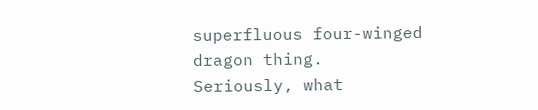superfluous four-winged dragon thing. Seriously, what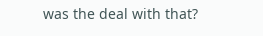was the deal with that?